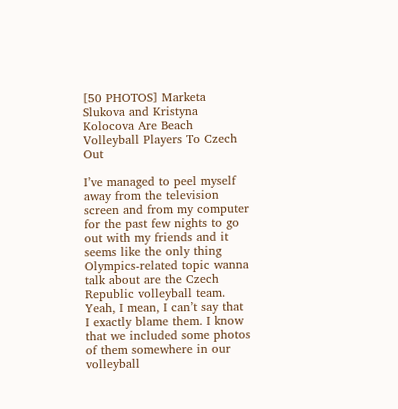[50 PHOTOS] Marketa Slukova and Kristyna Kolocova Are Beach Volleyball Players To Czech Out

I’ve managed to peel myself away from the television screen and from my computer for the past few nights to go out with my friends and it seems like the only thing Olympics-related topic wanna talk about are the Czech Republic volleyball team. Yeah, I mean, I can’t say that I exactly blame them. I know that we included some photos of them somewhere in our volleyball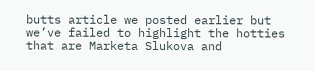butts article we posted earlier but we’ve failed to highlight the hotties that are Marketa Slukova and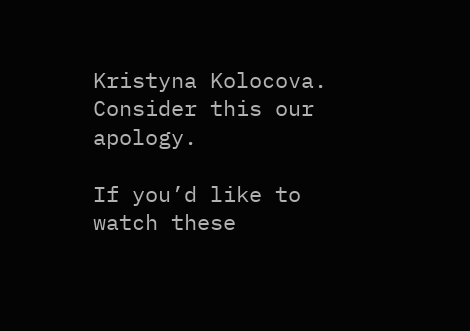Kristyna Kolocova. Consider this our apology.

If you’d like to watch these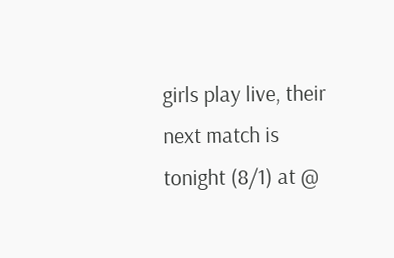girls play live, their next match is tonight (8/1) at @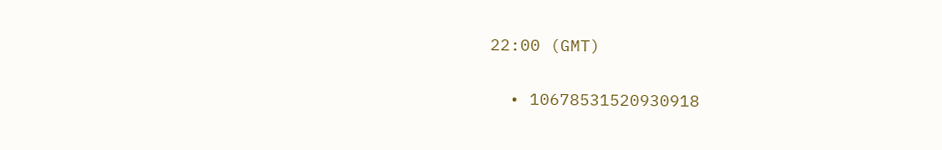22:00 (GMT)

  • 10678531520930918